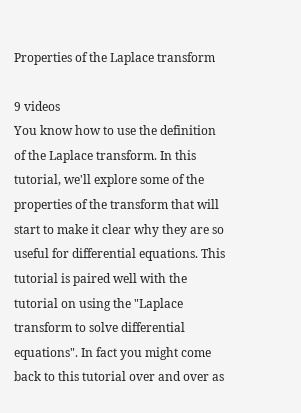Properties of the Laplace transform

9 videos
You know how to use the definition of the Laplace transform. In this tutorial, we'll explore some of the properties of the transform that will start to make it clear why they are so useful for differential equations. This tutorial is paired well with the tutorial on using the "Laplace transform to solve differential equations". In fact you might come back to this tutorial over and over as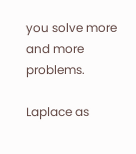you solve more and more problems.

Laplace as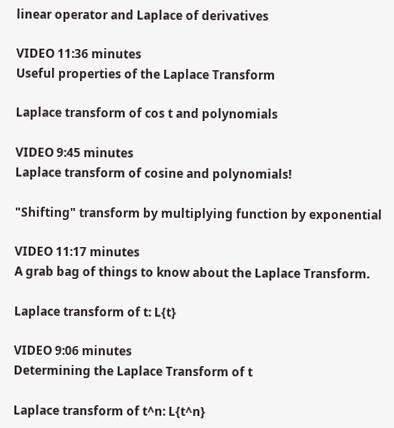linear operator and Laplace of derivatives

VIDEO 11:36 minutes
Useful properties of the Laplace Transform

Laplace transform of cos t and polynomials

VIDEO 9:45 minutes
Laplace transform of cosine and polynomials!

"Shifting" transform by multiplying function by exponential

VIDEO 11:17 minutes
A grab bag of things to know about the Laplace Transform.

Laplace transform of t: L{t}

VIDEO 9:06 minutes
Determining the Laplace Transform of t

Laplace transform of t^n: L{t^n}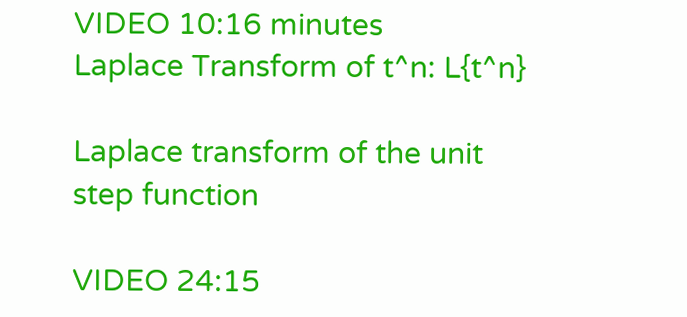VIDEO 10:16 minutes
Laplace Transform of t^n: L{t^n}

Laplace transform of the unit step function

VIDEO 24:15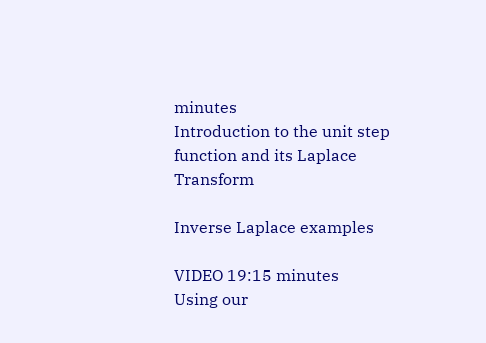minutes
Introduction to the unit step function and its Laplace Transform

Inverse Laplace examples

VIDEO 19:15 minutes
Using our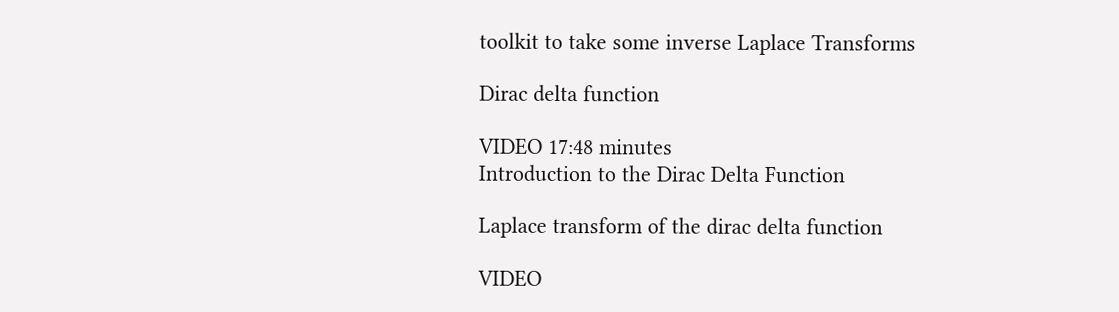toolkit to take some inverse Laplace Transforms

Dirac delta function

VIDEO 17:48 minutes
Introduction to the Dirac Delta Function

Laplace transform of the dirac delta function

VIDEO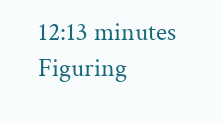12:13 minutes
Figuring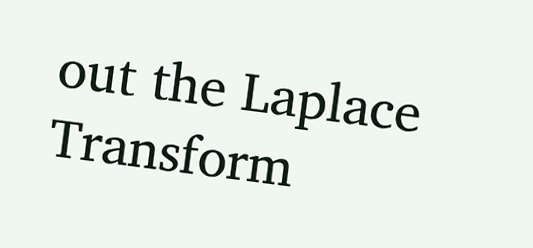out the Laplace Transform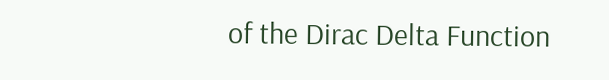of the Dirac Delta Function